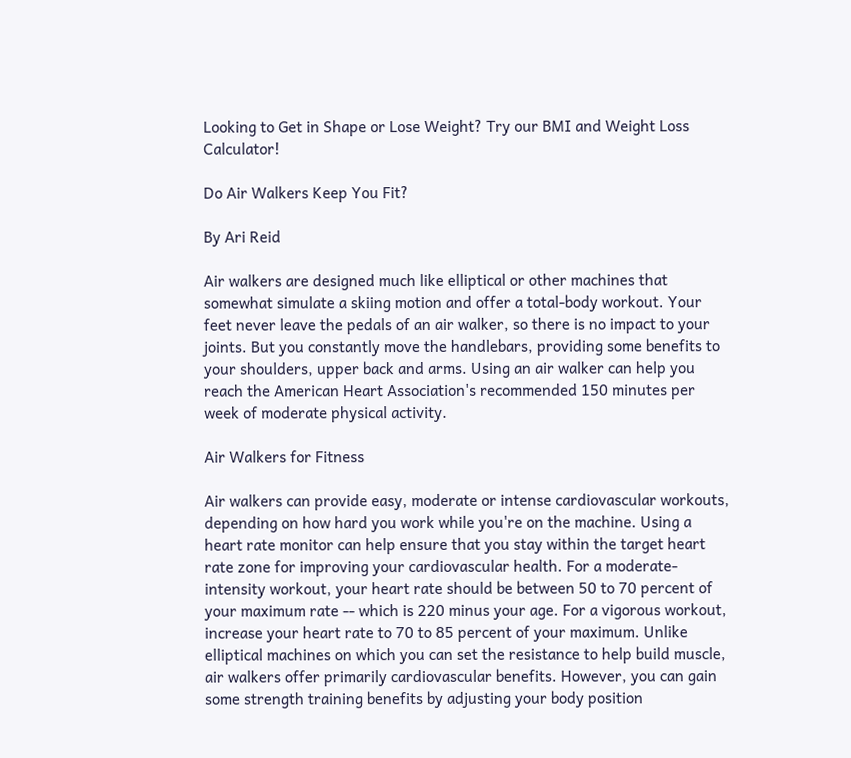Looking to Get in Shape or Lose Weight? Try our BMI and Weight Loss Calculator!

Do Air Walkers Keep You Fit?

By Ari Reid

Air walkers are designed much like elliptical or other machines that somewhat simulate a skiing motion and offer a total-body workout. Your feet never leave the pedals of an air walker, so there is no impact to your joints. But you constantly move the handlebars, providing some benefits to your shoulders, upper back and arms. Using an air walker can help you reach the American Heart Association's recommended 150 minutes per week of moderate physical activity.

Air Walkers for Fitness

Air walkers can provide easy, moderate or intense cardiovascular workouts, depending on how hard you work while you're on the machine. Using a heart rate monitor can help ensure that you stay within the target heart rate zone for improving your cardiovascular health. For a moderate-intensity workout, your heart rate should be between 50 to 70 percent of your maximum rate -- which is 220 minus your age. For a vigorous workout, increase your heart rate to 70 to 85 percent of your maximum. Unlike elliptical machines on which you can set the resistance to help build muscle, air walkers offer primarily cardiovascular benefits. However, you can gain some strength training benefits by adjusting your body position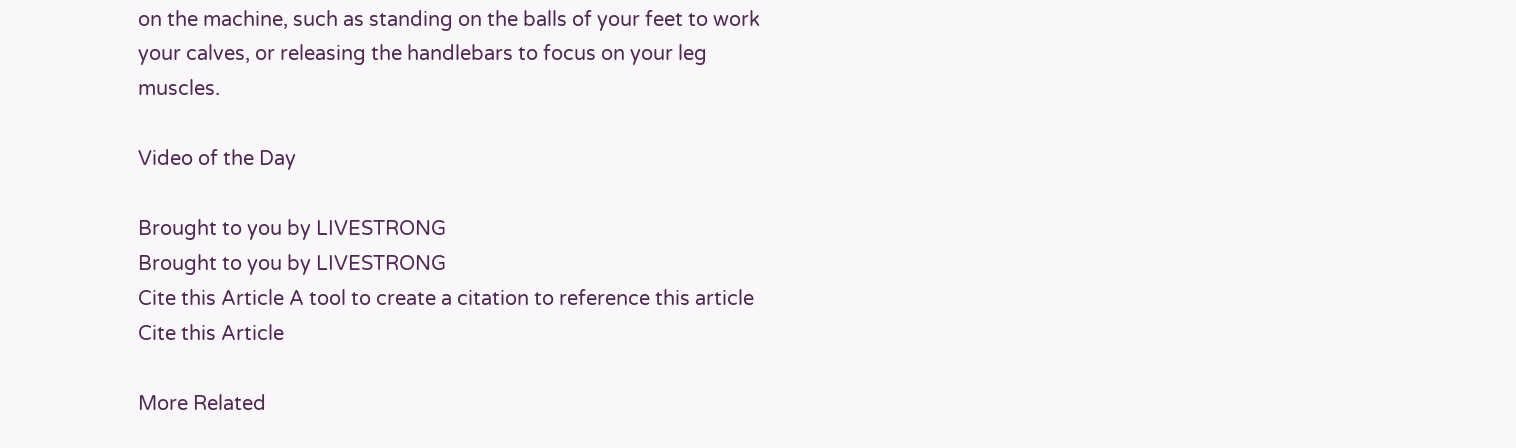on the machine, such as standing on the balls of your feet to work your calves, or releasing the handlebars to focus on your leg muscles.

Video of the Day

Brought to you by LIVESTRONG
Brought to you by LIVESTRONG
Cite this Article A tool to create a citation to reference this article Cite this Article

More Related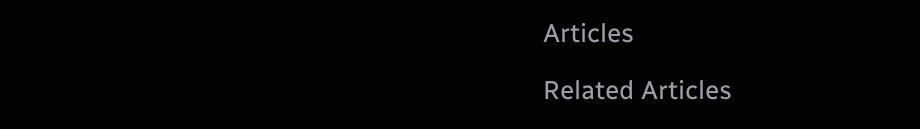Articles

Related Articles